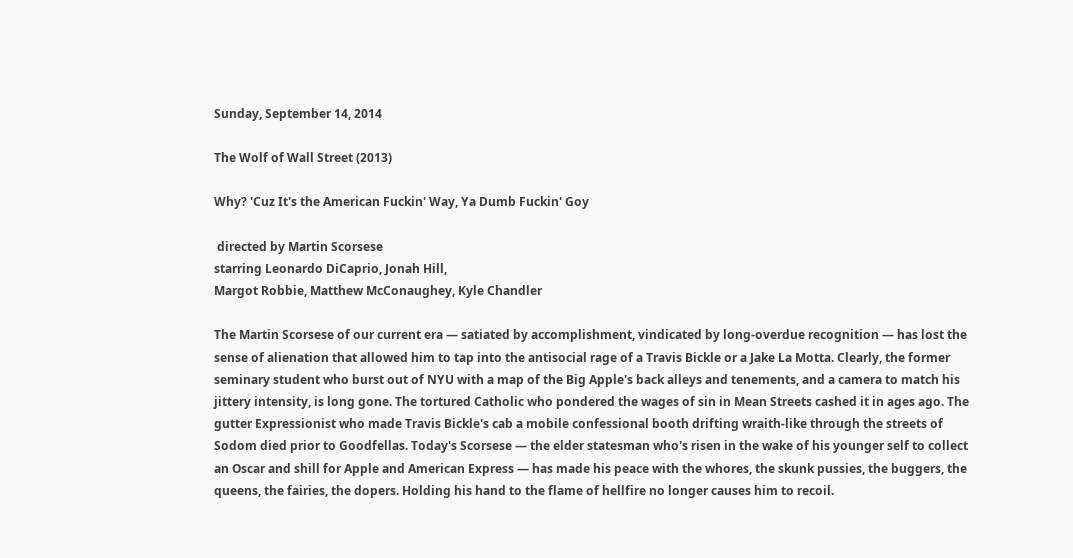Sunday, September 14, 2014

The Wolf of Wall Street (2013)

Why? 'Cuz It's the American Fuckin' Way, Ya Dumb Fuckin' Goy

 directed by Martin Scorsese
starring Leonardo DiCaprio, Jonah Hill,
Margot Robbie, Matthew McConaughey, Kyle Chandler

The Martin Scorsese of our current era — satiated by accomplishment, vindicated by long-overdue recognition — has lost the sense of alienation that allowed him to tap into the antisocial rage of a Travis Bickle or a Jake La Motta. Clearly, the former seminary student who burst out of NYU with a map of the Big Apple's back alleys and tenements, and a camera to match his jittery intensity, is long gone. The tortured Catholic who pondered the wages of sin in Mean Streets cashed it in ages ago. The gutter Expressionist who made Travis Bickle's cab a mobile confessional booth drifting wraith-like through the streets of Sodom died prior to Goodfellas. Today's Scorsese — the elder statesman who's risen in the wake of his younger self to collect an Oscar and shill for Apple and American Express — has made his peace with the whores, the skunk pussies, the buggers, the queens, the fairies, the dopers. Holding his hand to the flame of hellfire no longer causes him to recoil.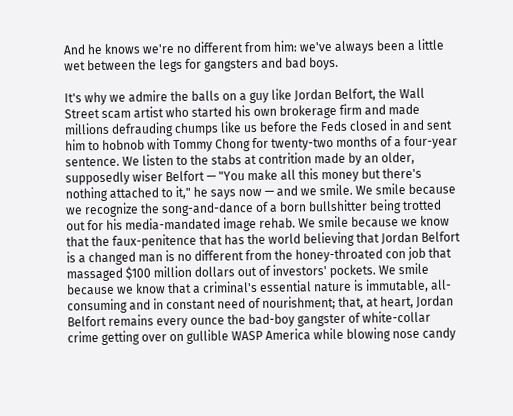And he knows we're no different from him: we've always been a little wet between the legs for gangsters and bad boys.

It's why we admire the balls on a guy like Jordan Belfort, the Wall Street scam artist who started his own brokerage firm and made millions defrauding chumps like us before the Feds closed in and sent him to hobnob with Tommy Chong for twenty-two months of a four-year sentence. We listen to the stabs at contrition made by an older, supposedly wiser Belfort — "You make all this money but there's nothing attached to it," he says now — and we smile. We smile because we recognize the song-and-dance of a born bullshitter being trotted out for his media-mandated image rehab. We smile because we know that the faux-penitence that has the world believing that Jordan Belfort is a changed man is no different from the honey-throated con job that massaged $100 million dollars out of investors' pockets. We smile because we know that a criminal's essential nature is immutable, all-consuming and in constant need of nourishment; that, at heart, Jordan Belfort remains every ounce the bad-boy gangster of white-collar crime getting over on gullible WASP America while blowing nose candy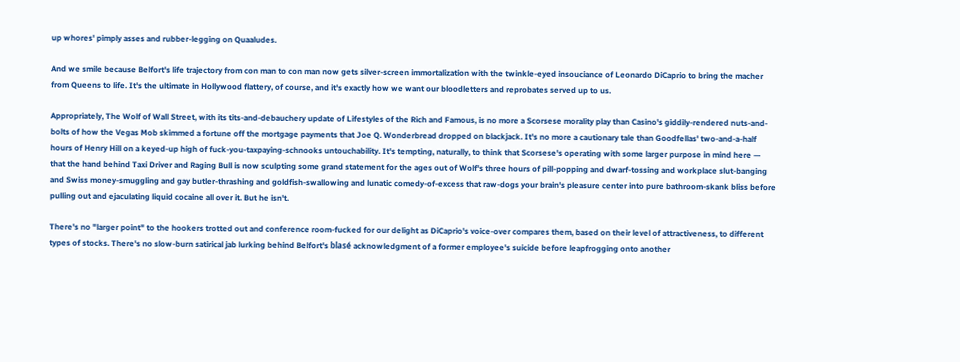up whores' pimply asses and rubber-legging on Quaaludes.

And we smile because Belfort's life trajectory from con man to con man now gets silver-screen immortalization with the twinkle-eyed insouciance of Leonardo DiCaprio to bring the macher from Queens to life. It's the ultimate in Hollywood flattery, of course, and it's exactly how we want our bloodletters and reprobates served up to us.

Appropriately, The Wolf of Wall Street, with its tits-and-debauchery update of Lifestyles of the Rich and Famous, is no more a Scorsese morality play than Casino's giddily-rendered nuts-and-bolts of how the Vegas Mob skimmed a fortune off the mortgage payments that Joe Q. Wonderbread dropped on blackjack. It's no more a cautionary tale than Goodfellas' two-and-a-half hours of Henry Hill on a keyed-up high of fuck-you-taxpaying-schnooks untouchability. It's tempting, naturally, to think that Scorsese's operating with some larger purpose in mind here — that the hand behind Taxi Driver and Raging Bull is now sculpting some grand statement for the ages out of Wolf's three hours of pill-popping and dwarf-tossing and workplace slut-banging and Swiss money-smuggling and gay butler-thrashing and goldfish-swallowing and lunatic comedy-of-excess that raw-dogs your brain's pleasure center into pure bathroom-skank bliss before pulling out and ejaculating liquid cocaine all over it. But he isn't.

There's no "larger point" to the hookers trotted out and conference room-fucked for our delight as DiCaprio's voice-over compares them, based on their level of attractiveness, to different types of stocks. There's no slow-burn satirical jab lurking behind Belfort's blasé acknowledgment of a former employee's suicide before leapfrogging onto another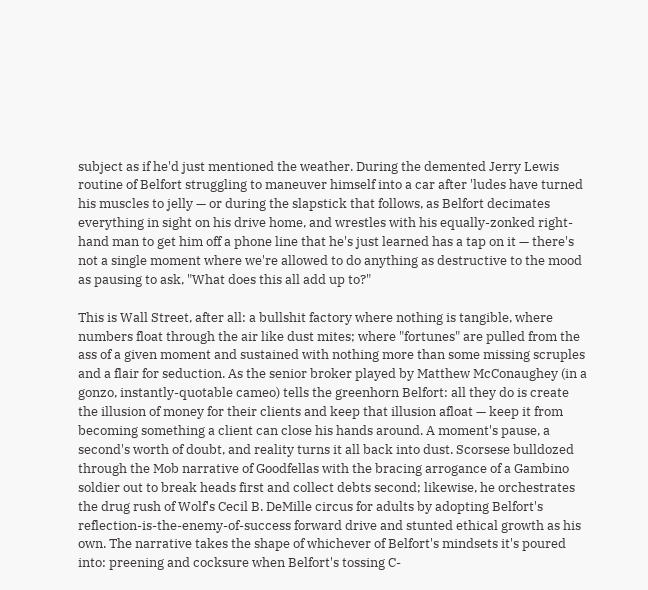subject as if he'd just mentioned the weather. During the demented Jerry Lewis routine of Belfort struggling to maneuver himself into a car after 'ludes have turned his muscles to jelly — or during the slapstick that follows, as Belfort decimates everything in sight on his drive home, and wrestles with his equally-zonked right-hand man to get him off a phone line that he's just learned has a tap on it — there's not a single moment where we're allowed to do anything as destructive to the mood as pausing to ask, "What does this all add up to?"

This is Wall Street, after all: a bullshit factory where nothing is tangible, where numbers float through the air like dust mites; where "fortunes" are pulled from the ass of a given moment and sustained with nothing more than some missing scruples and a flair for seduction. As the senior broker played by Matthew McConaughey (in a gonzo, instantly-quotable cameo) tells the greenhorn Belfort: all they do is create the illusion of money for their clients and keep that illusion afloat — keep it from becoming something a client can close his hands around. A moment's pause, a second's worth of doubt, and reality turns it all back into dust. Scorsese bulldozed through the Mob narrative of Goodfellas with the bracing arrogance of a Gambino soldier out to break heads first and collect debts second; likewise, he orchestrates the drug rush of Wolf's Cecil B. DeMille circus for adults by adopting Belfort's reflection-is-the-enemy-of-success forward drive and stunted ethical growth as his own. The narrative takes the shape of whichever of Belfort's mindsets it's poured into: preening and cocksure when Belfort's tossing C-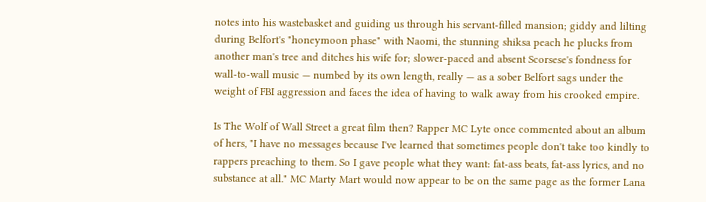notes into his wastebasket and guiding us through his servant-filled mansion; giddy and lilting during Belfort's "honeymoon phase" with Naomi, the stunning shiksa peach he plucks from another man's tree and ditches his wife for; slower-paced and absent Scorsese's fondness for wall-to-wall music — numbed by its own length, really — as a sober Belfort sags under the weight of FBI aggression and faces the idea of having to walk away from his crooked empire.

Is The Wolf of Wall Street a great film then? Rapper MC Lyte once commented about an album of hers, "I have no messages because I've learned that sometimes people don't take too kindly to rappers preaching to them. So I gave people what they want: fat-ass beats, fat-ass lyrics, and no substance at all." MC Marty Mart would now appear to be on the same page as the former Lana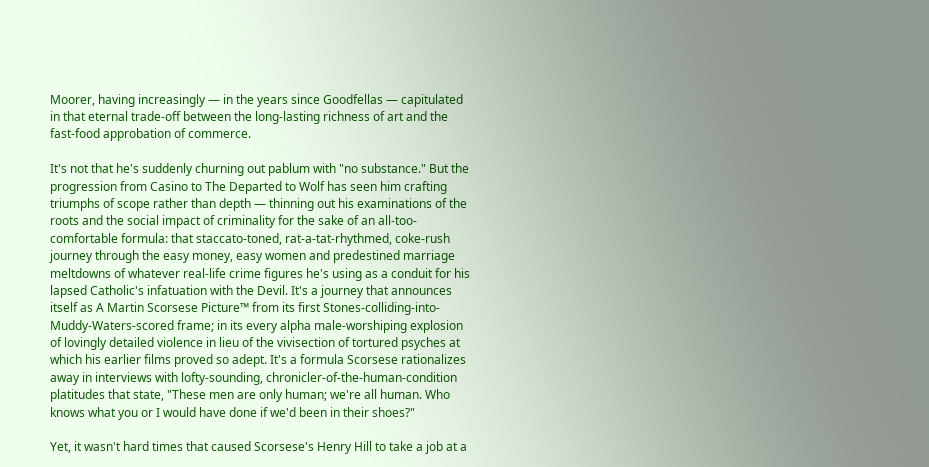Moorer, having increasingly — in the years since Goodfellas — capitulated in that eternal trade-off between the long-lasting richness of art and the fast-food approbation of commerce.

It's not that he's suddenly churning out pablum with "no substance." But the progression from Casino to The Departed to Wolf has seen him crafting triumphs of scope rather than depth — thinning out his examinations of the roots and the social impact of criminality for the sake of an all-too-comfortable formula: that staccato-toned, rat-a-tat-rhythmed, coke-rush journey through the easy money, easy women and predestined marriage meltdowns of whatever real-life crime figures he's using as a conduit for his lapsed Catholic's infatuation with the Devil. It's a journey that announces itself as A Martin Scorsese Picture™ from its first Stones-colliding-into-Muddy-Waters-scored frame; in its every alpha male-worshiping explosion of lovingly detailed violence in lieu of the vivisection of tortured psyches at which his earlier films proved so adept. It's a formula Scorsese rationalizes away in interviews with lofty-sounding, chronicler-of-the-human-condition platitudes that state, "These men are only human; we're all human. Who knows what you or I would have done if we'd been in their shoes?"

Yet, it wasn't hard times that caused Scorsese's Henry Hill to take a job at a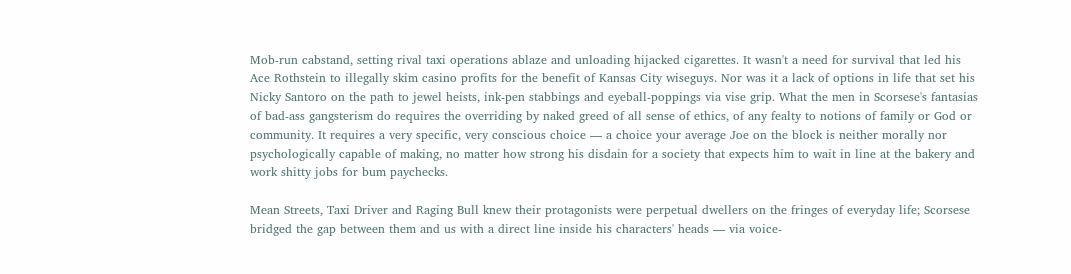Mob-run cabstand, setting rival taxi operations ablaze and unloading hijacked cigarettes. It wasn't a need for survival that led his Ace Rothstein to illegally skim casino profits for the benefit of Kansas City wiseguys. Nor was it a lack of options in life that set his Nicky Santoro on the path to jewel heists, ink-pen stabbings and eyeball-poppings via vise grip. What the men in Scorsese's fantasias of bad-ass gangsterism do requires the overriding by naked greed of all sense of ethics, of any fealty to notions of family or God or community. It requires a very specific, very conscious choice — a choice your average Joe on the block is neither morally nor psychologically capable of making, no matter how strong his disdain for a society that expects him to wait in line at the bakery and work shitty jobs for bum paychecks.

Mean Streets, Taxi Driver and Raging Bull knew their protagonists were perpetual dwellers on the fringes of everyday life; Scorsese bridged the gap between them and us with a direct line inside his characters' heads — via voice-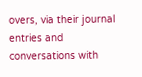overs, via their journal entries and conversations with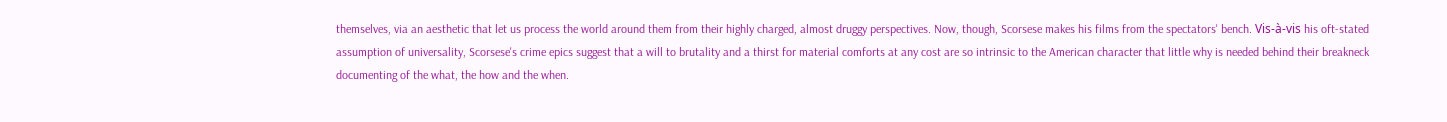themselves, via an aesthetic that let us process the world around them from their highly charged, almost druggy perspectives. Now, though, Scorsese makes his films from the spectators' bench. Vis-à-vis his oft-stated assumption of universality, Scorsese's crime epics suggest that a will to brutality and a thirst for material comforts at any cost are so intrinsic to the American character that little why is needed behind their breakneck documenting of the what, the how and the when.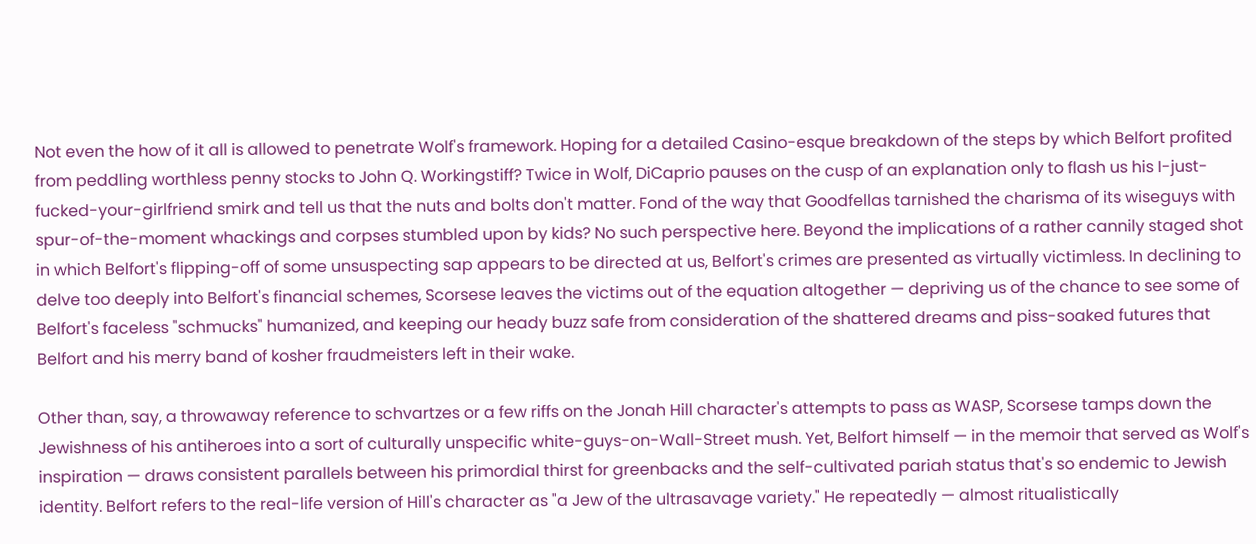Not even the how of it all is allowed to penetrate Wolf's framework. Hoping for a detailed Casino-esque breakdown of the steps by which Belfort profited from peddling worthless penny stocks to John Q. Workingstiff? Twice in Wolf, DiCaprio pauses on the cusp of an explanation only to flash us his I-just-fucked-your-girlfriend smirk and tell us that the nuts and bolts don't matter. Fond of the way that Goodfellas tarnished the charisma of its wiseguys with spur-of-the-moment whackings and corpses stumbled upon by kids? No such perspective here. Beyond the implications of a rather cannily staged shot in which Belfort's flipping-off of some unsuspecting sap appears to be directed at us, Belfort's crimes are presented as virtually victimless. In declining to delve too deeply into Belfort's financial schemes, Scorsese leaves the victims out of the equation altogether — depriving us of the chance to see some of Belfort's faceless "schmucks" humanized, and keeping our heady buzz safe from consideration of the shattered dreams and piss-soaked futures that Belfort and his merry band of kosher fraudmeisters left in their wake.

Other than, say, a throwaway reference to schvartzes or a few riffs on the Jonah Hill character's attempts to pass as WASP, Scorsese tamps down the Jewishness of his antiheroes into a sort of culturally unspecific white-guys-on-Wall-Street mush. Yet, Belfort himself — in the memoir that served as Wolf's inspiration — draws consistent parallels between his primordial thirst for greenbacks and the self-cultivated pariah status that's so endemic to Jewish identity. Belfort refers to the real-life version of Hill's character as "a Jew of the ultrasavage variety." He repeatedly — almost ritualistically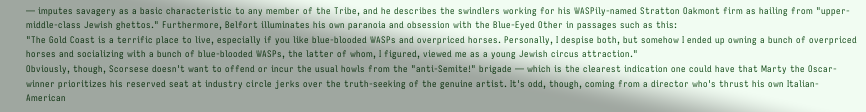— imputes savagery as a basic characteristic to any member of the Tribe, and he describes the swindlers working for his WASPily-named Stratton Oakmont firm as hailing from "upper-middle-class Jewish ghettos." Furthermore, Belfort illuminates his own paranoia and obsession with the Blue-Eyed Other in passages such as this:
"The Gold Coast is a terrific place to live, especially if you like blue-blooded WASPs and overpriced horses. Personally, I despise both, but somehow I ended up owning a bunch of overpriced horses and socializing with a bunch of blue-blooded WASPs, the latter of whom, I figured, viewed me as a young Jewish circus attraction."
Obviously, though, Scorsese doesn't want to offend or incur the usual howls from the "anti-Semite!" brigade — which is the clearest indication one could have that Marty the Oscar-winner prioritizes his reserved seat at industry circle jerks over the truth-seeking of the genuine artist. It's odd, though, coming from a director who's thrust his own Italian-American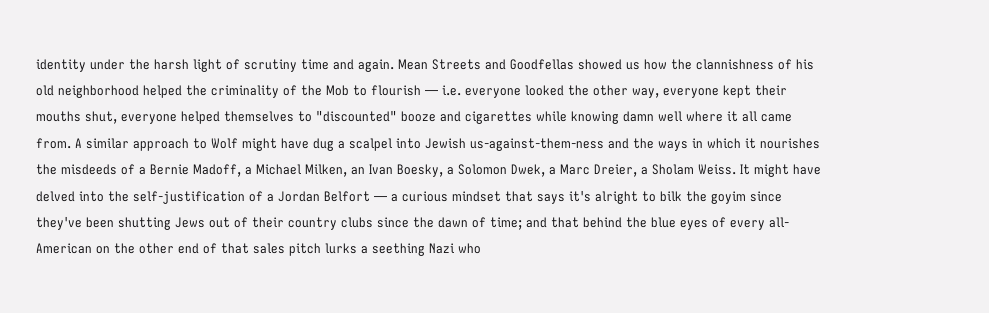identity under the harsh light of scrutiny time and again. Mean Streets and Goodfellas showed us how the clannishness of his old neighborhood helped the criminality of the Mob to flourish — i.e. everyone looked the other way, everyone kept their mouths shut, everyone helped themselves to "discounted" booze and cigarettes while knowing damn well where it all came from. A similar approach to Wolf might have dug a scalpel into Jewish us-against-them-ness and the ways in which it nourishes the misdeeds of a Bernie Madoff, a Michael Milken, an Ivan Boesky, a Solomon Dwek, a Marc Dreier, a Sholam Weiss. It might have delved into the self-justification of a Jordan Belfort — a curious mindset that says it's alright to bilk the goyim since they've been shutting Jews out of their country clubs since the dawn of time; and that behind the blue eyes of every all-American on the other end of that sales pitch lurks a seething Nazi who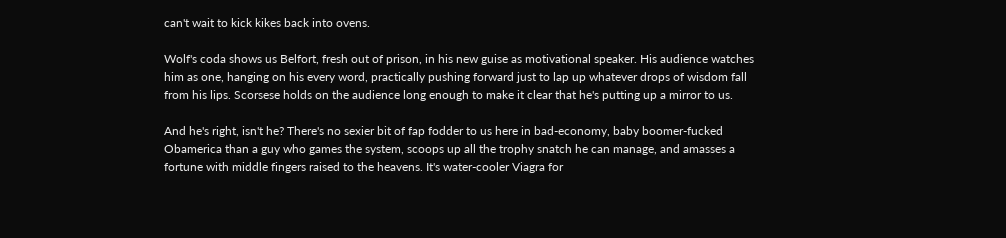can't wait to kick kikes back into ovens.

Wolf's coda shows us Belfort, fresh out of prison, in his new guise as motivational speaker. His audience watches him as one, hanging on his every word, practically pushing forward just to lap up whatever drops of wisdom fall from his lips. Scorsese holds on the audience long enough to make it clear that he's putting up a mirror to us.

And he's right, isn't he? There's no sexier bit of fap fodder to us here in bad-economy, baby boomer-fucked Obamerica than a guy who games the system, scoops up all the trophy snatch he can manage, and amasses a fortune with middle fingers raised to the heavens. It's water-cooler Viagra for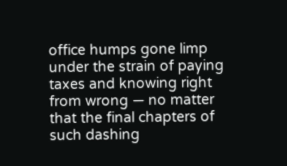office humps gone limp under the strain of paying taxes and knowing right from wrong — no matter that the final chapters of such dashing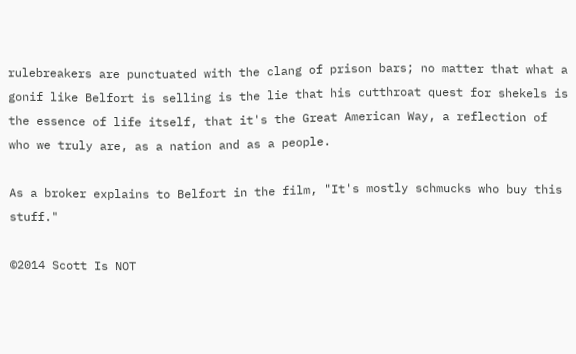rulebreakers are punctuated with the clang of prison bars; no matter that what a gonif like Belfort is selling is the lie that his cutthroat quest for shekels is the essence of life itself, that it's the Great American Way, a reflection of who we truly are, as a nation and as a people.

As a broker explains to Belfort in the film, "It's mostly schmucks who buy this stuff."

©2014 Scott Is NOT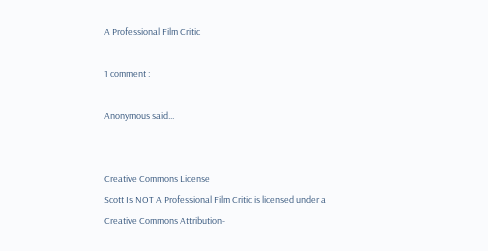A Professional Film Critic

1 comment :

Anonymous said...


Creative Commons License
Scott Is NOT A Professional Film Critic is licensed under a Creative Commons Attribution-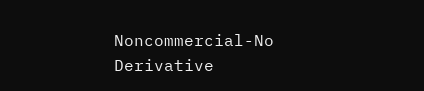Noncommercial-No Derivative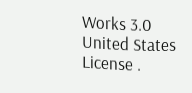Works 3.0 United States License .